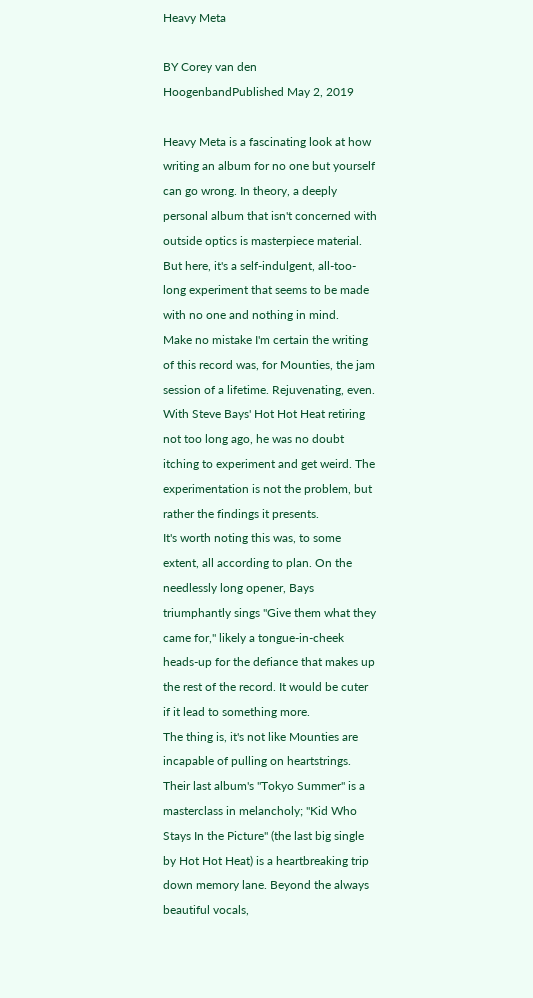Heavy Meta

BY Corey van den HoogenbandPublished May 2, 2019

Heavy Meta is a fascinating look at how writing an album for no one but yourself can go wrong. In theory, a deeply personal album that isn't concerned with outside optics is masterpiece material. But here, it's a self-indulgent, all-too-long experiment that seems to be made with no one and nothing in mind.
Make no mistake I'm certain the writing of this record was, for Mounties, the jam session of a lifetime. Rejuvenating, even. With Steve Bays' Hot Hot Heat retiring not too long ago, he was no doubt itching to experiment and get weird. The experimentation is not the problem, but rather the findings it presents.
It's worth noting this was, to some extent, all according to plan. On the needlessly long opener, Bays triumphantly sings "Give them what they came for," likely a tongue-in-cheek heads-up for the defiance that makes up the rest of the record. It would be cuter if it lead to something more.
The thing is, it's not like Mounties are incapable of pulling on heartstrings. Their last album's "Tokyo Summer" is a masterclass in melancholy; "Kid Who Stays In the Picture" (the last big single by Hot Hot Heat) is a heartbreaking trip down memory lane. Beyond the always beautiful vocals,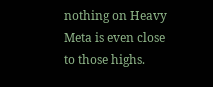nothing on Heavy Meta is even close to those highs.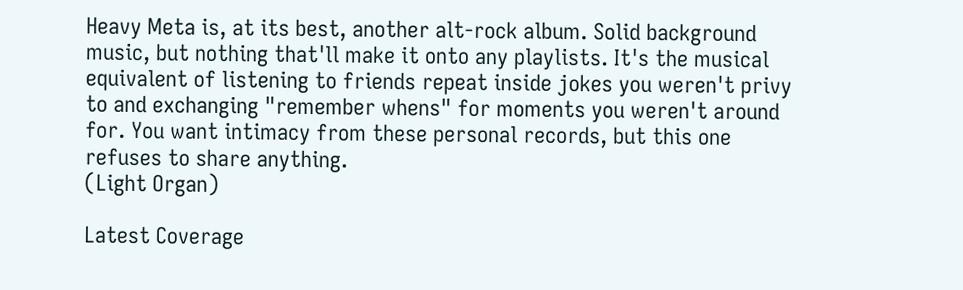Heavy Meta is, at its best, another alt-rock album. Solid background music, but nothing that'll make it onto any playlists. It's the musical equivalent of listening to friends repeat inside jokes you weren't privy to and exchanging "remember whens" for moments you weren't around for. You want intimacy from these personal records, but this one refuses to share anything.
(Light Organ)

Latest Coverage